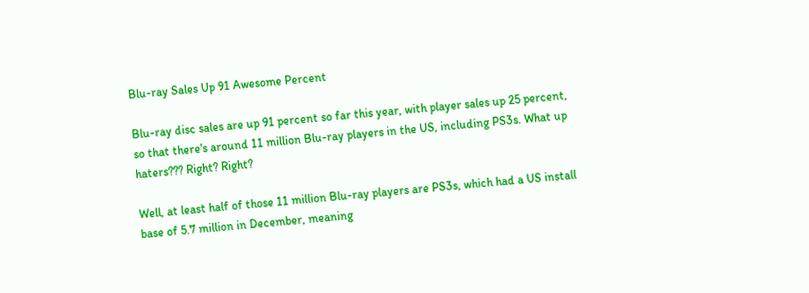Blu-ray Sales Up 91 Awesome Percent

Blu-ray disc sales are up 91 percent so far this year, with player sales up 25 percent, so that there's around 11 million Blu-ray players in the US, including PS3s. What up haters??? Right? Right?

Well, at least half of those 11 million Blu-ray players are PS3s, which had a US install base of 5.7 million in December, meaning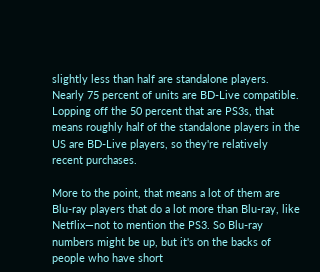slightly less than half are standalone players. Nearly 75 percent of units are BD-Live compatible. Lopping off the 50 percent that are PS3s, that means roughly half of the standalone players in the US are BD-Live players, so they're relatively recent purchases.

More to the point, that means a lot of them are Blu-ray players that do a lot more than Blu-ray, like Netflix—not to mention the PS3. So Blu-ray numbers might be up, but it's on the backs of people who have short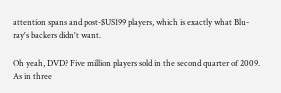attention spans and post-$US199 players, which is exactly what Blu-ray's backers didn't want.

Oh yeah, DVD? Five million players sold in the second quarter of 2009. As in three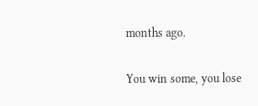months ago.

You win some, you lose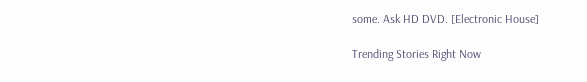some. Ask HD DVD. [Electronic House]

Trending Stories Right Now